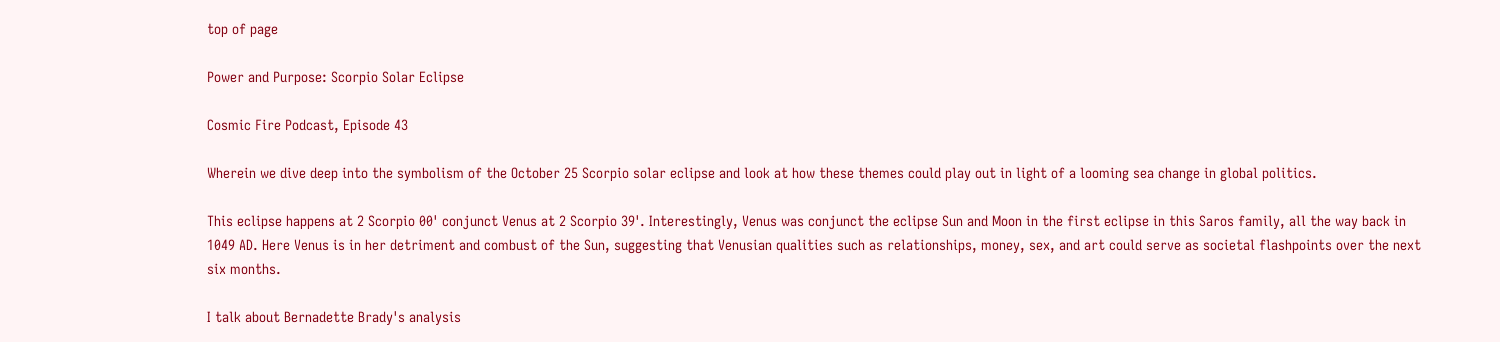top of page

Power and Purpose: Scorpio Solar Eclipse

Cosmic Fire Podcast, Episode 43

Wherein we dive deep into the symbolism of the October 25 Scorpio solar eclipse and look at how these themes could play out in light of a looming sea change in global politics.

This eclipse happens at 2 Scorpio 00' conjunct Venus at 2 Scorpio 39'. Interestingly, Venus was conjunct the eclipse Sun and Moon in the first eclipse in this Saros family, all the way back in 1049 AD. Here Venus is in her detriment and combust of the Sun, suggesting that Venusian qualities such as relationships, money, sex, and art could serve as societal flashpoints over the next six months.

I talk about Bernadette Brady's analysis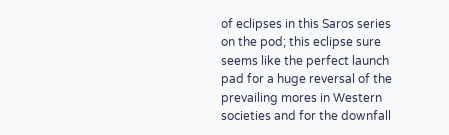of eclipses in this Saros series on the pod; this eclipse sure seems like the perfect launch pad for a huge reversal of the prevailing mores in Western societies and for the downfall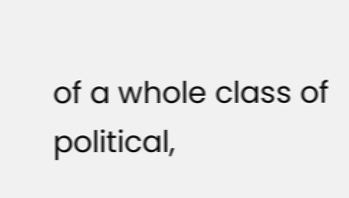of a whole class of political,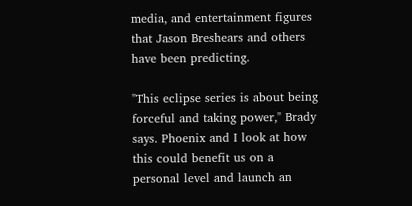media, and entertainment figures that Jason Breshears and others have been predicting.

"This eclipse series is about being forceful and taking power," Brady says. Phoenix and I look at how this could benefit us on a personal level and launch an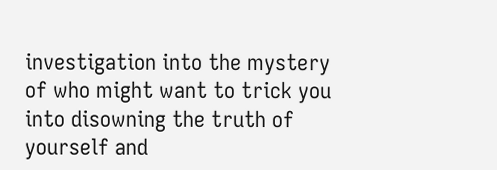investigation into the mystery of who might want to trick you into disowning the truth of yourself and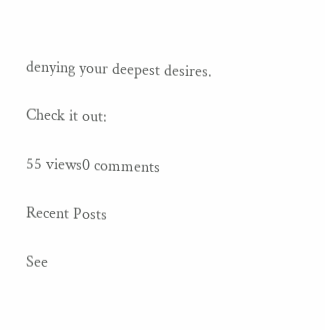denying your deepest desires.

Check it out:

55 views0 comments

Recent Posts

See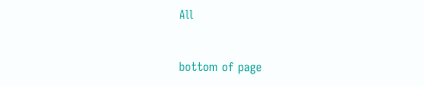All


bottom of page